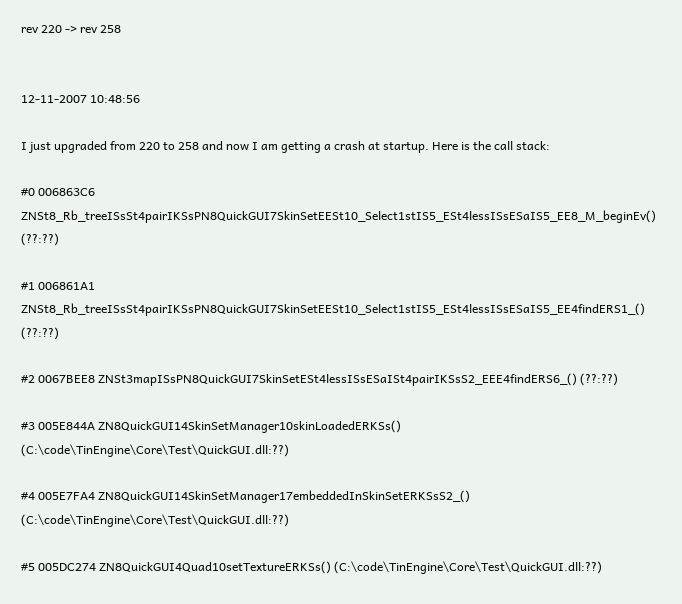rev 220 -> rev 258


12-11-2007 10:48:56

I just upgraded from 220 to 258 and now I am getting a crash at startup. Here is the call stack:

#0 006863C6 ZNSt8_Rb_treeISsSt4pairIKSsPN8QuickGUI7SkinSetEESt10_Select1stIS5_ESt4lessISsESaIS5_EE8_M_beginEv() (??:??)

#1 006861A1 ZNSt8_Rb_treeISsSt4pairIKSsPN8QuickGUI7SkinSetEESt10_Select1stIS5_ESt4lessISsESaIS5_EE4findERS1_() (??:??)

#2 0067BEE8 ZNSt3mapISsPN8QuickGUI7SkinSetESt4lessISsESaISt4pairIKSsS2_EEE4findERS6_() (??:??)

#3 005E844A ZN8QuickGUI14SkinSetManager10skinLoadedERKSs() (C:\code\TinEngine\Core\Test\QuickGUI.dll:??)

#4 005E7FA4 ZN8QuickGUI14SkinSetManager17embeddedInSkinSetERKSsS2_() (C:\code\TinEngine\Core\Test\QuickGUI.dll:??)

#5 005DC274 ZN8QuickGUI4Quad10setTextureERKSs() (C:\code\TinEngine\Core\Test\QuickGUI.dll:??)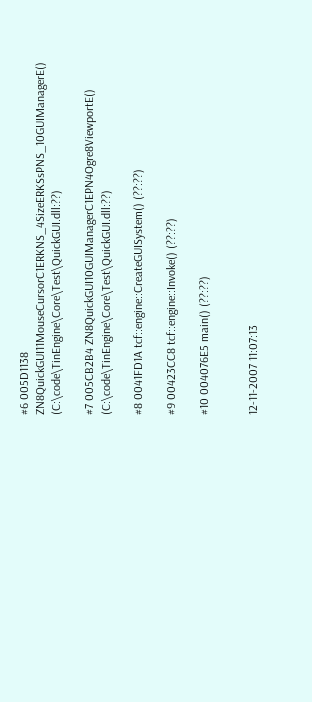#6 005D1138 ZN8QuickGUI11MouseCursorC1ERKNS_4SizeERKSsPNS_10GUIManagerE() (C:\code\TinEngine\Core\Test\QuickGUI.dll:??)

#7 005CB2B4 ZN8QuickGUI10GUIManagerC1EPN4Ogre8ViewportE() (C:\code\TinEngine\Core\Test\QuickGUI.dll:??)

#8 0041FD1A tcf::engine::CreateGUISystem() (??:??)

#9 00423CC8 tcf::engine::Invoke() (??:??)

#10 004076E5 main() (??:??)


12-11-2007 11:07:13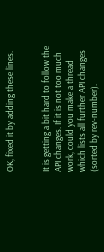OK, fixed it by adding these lines.


It is getting a bit hard to follow the API changes. If it is not too much work, could you make a thread which lists all further API changes (sorted by rev-number).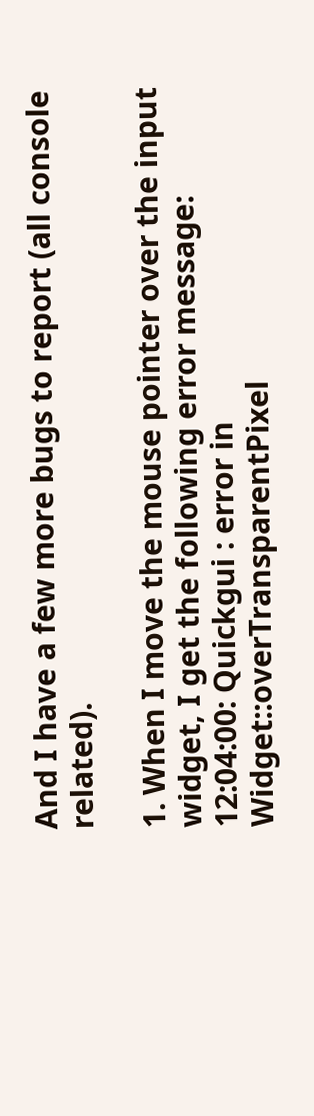And I have a few more bugs to report (all console related).

1. When I move the mouse pointer over the input widget, I get the following error message:
12:04:00: Quickgui : error in Widget::overTransparentPixel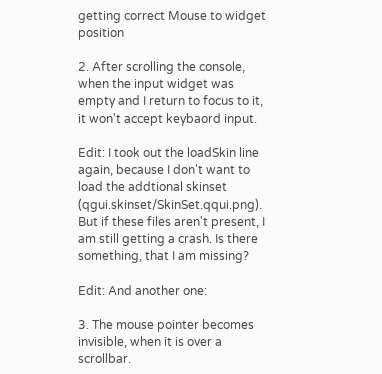getting correct Mouse to widget position

2. After scrolling the console, when the input widget was empty and I return to focus to it, it won't accept keybaord input.

Edit: I took out the loadSkin line again, because I don't want to load the addtional skinset (qgui.skinset/SkinSet.qqui.png). But if these files aren't present, I am still getting a crash. Is there something, that I am missing?

Edit: And another one:

3. The mouse pointer becomes invisible, when it is over a scrollbar.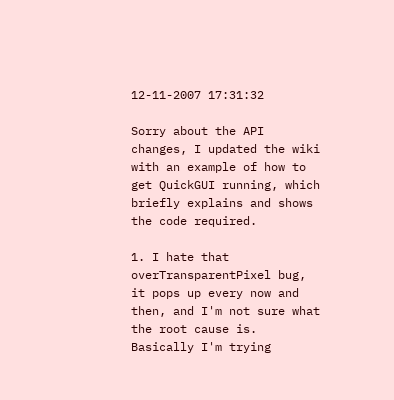12-11-2007 17:31:32

Sorry about the API changes, I updated the wiki with an example of how to get QuickGUI running, which briefly explains and shows the code required.

1. I hate that overTransparentPixel bug, it pops up every now and then, and I'm not sure what the root cause is. Basically I'm trying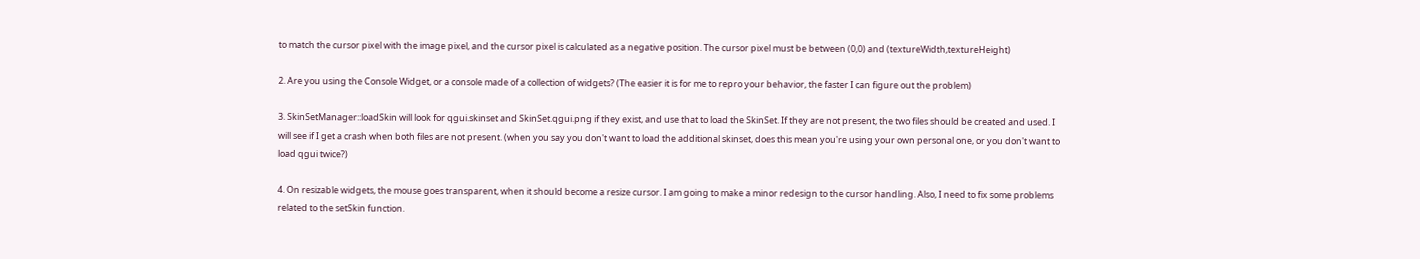to match the cursor pixel with the image pixel, and the cursor pixel is calculated as a negative position. The cursor pixel must be between (0,0) and (textureWidth,textureHeight)

2. Are you using the Console Widget, or a console made of a collection of widgets? (The easier it is for me to repro your behavior, the faster I can figure out the problem)

3. SkinSetManager::loadSkin will look for qgui.skinset and SkinSet.qgui.png if they exist, and use that to load the SkinSet. If they are not present, the two files should be created and used. I will see if I get a crash when both files are not present. (when you say you don't want to load the additional skinset, does this mean you're using your own personal one, or you don't want to load qgui twice?)

4. On resizable widgets, the mouse goes transparent, when it should become a resize cursor. I am going to make a minor redesign to the cursor handling. Also, I need to fix some problems related to the setSkin function.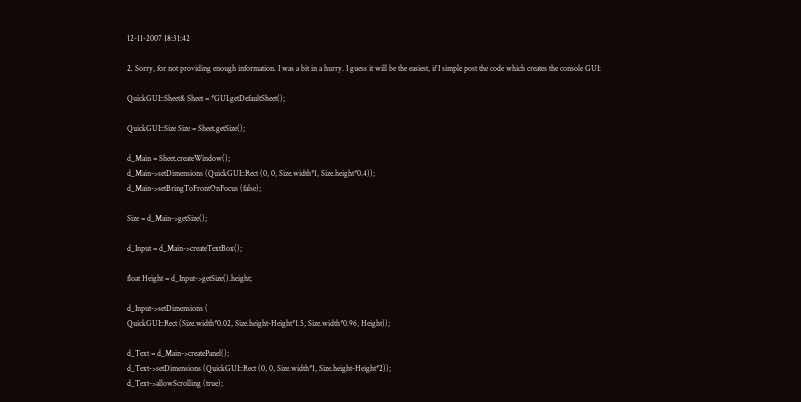12-11-2007 18:31:42

2. Sorry, for not providing enough information. I was a bit in a hurry. I guess it will be the easiest, if I simple post the code which creates the console GUI:

QuickGUI::Sheet& Sheet = *GUI.getDefaultSheet();

QuickGUI::Size Size = Sheet.getSize();

d_Main = Sheet.createWindow();
d_Main->setDimensions (QuickGUI::Rect (0, 0, Size.width*1, Size.height*0.4));
d_Main->setBringToFrontOnFocus (false);

Size = d_Main->getSize();

d_Input = d_Main->createTextBox();

float Height = d_Input->getSize().height;

d_Input->setDimensions (
QuickGUI::Rect (Size.width*0.02, Size.height-Height*1.5, Size.width*0.96, Height));

d_Text = d_Main->createPanel();
d_Text->setDimensions (QuickGUI::Rect (0, 0, Size.width*1, Size.height-Height*2));
d_Text->allowScrolling (true);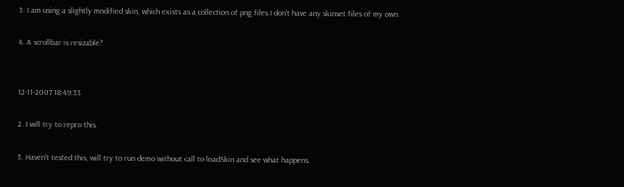3. I am using a slightly modified skin, which exists as a collection of png files.I don't have any skinset files of my own.

4. A scrollbar is resizable?


12-11-2007 18:49:33

2. I will try to repro this.

3. Haven't tested this, will try to run demo without call to loadSkin and see what happens.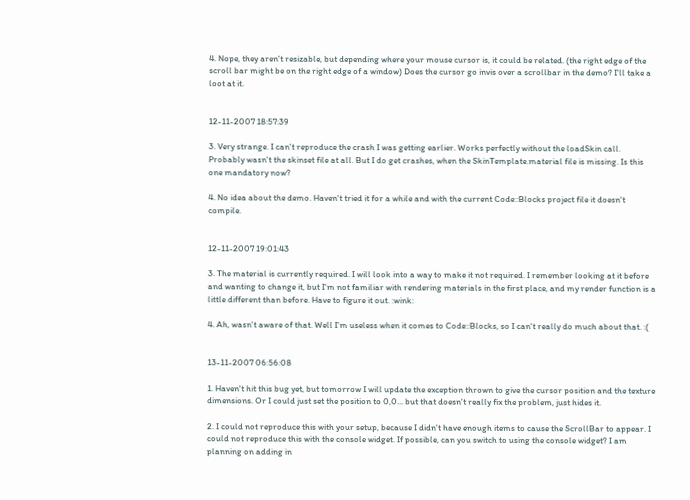4. Nope, they aren't resizable, but depending where your mouse cursor is, it could be related. (the right edge of the scroll bar might be on the right edge of a window) Does the cursor go invis over a scrollbar in the demo? I'll take a loot at it.


12-11-2007 18:57:39

3. Very strange. I can't reproduce the crash I was getting earlier. Works perfectly without the loadSkin call. Probably wasn't the skinset file at all. But I do get crashes, when the SkinTemplate.material file is missing. Is this one mandatory now?

4. No idea about the demo. Haven't tried it for a while and with the current Code::Blocks project file it doesn't compile.


12-11-2007 19:01:43

3. The material is currently required. I will look into a way to make it not required. I remember looking at it before and wanting to change it, but I'm not familiar with rendering materials in the first place, and my render function is a little different than before. Have to figure it out. :wink:

4. Ah, wasn't aware of that. Well I'm useless when it comes to Code::Blocks, so I can't really do much about that. :(


13-11-2007 06:56:08

1. Haven't hit this bug yet, but tomorrow I will update the exception thrown to give the cursor position and the texture dimensions. Or I could just set the position to 0,0... but that doesn't really fix the problem, just hides it.

2. I could not reproduce this with your setup, because I didn't have enough items to cause the ScrollBar to appear. I could not reproduce this with the console widget. If possible, can you switch to using the console widget? I am planning on adding in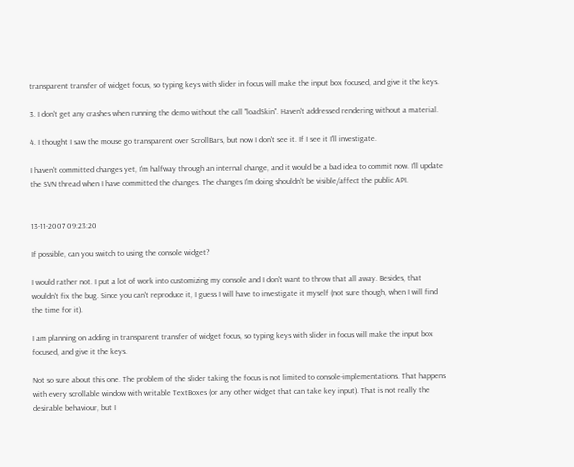transparent transfer of widget focus, so typing keys with slider in focus will make the input box focused, and give it the keys.

3. I don't get any crashes when running the demo without the call "loadSkin". Haven't addressed rendering without a material.

4. I thought I saw the mouse go transparent over ScrollBars, but now I don't see it. If I see it I'll investigate.

I haven't committed changes yet, I'm halfway through an internal change, and it would be a bad idea to commit now. I'll update the SVN thread when I have committed the changes. The changes I'm doing shouldn't be visible/affect the public API.


13-11-2007 09:23:20

If possible, can you switch to using the console widget?

I would rather not. I put a lot of work into customizing my console and I don't want to throw that all away. Besides, that wouldn't fix the bug. Since you can't reproduce it, I guess I will have to investigate it myself (not sure though, when I will find the time for it).

I am planning on adding in transparent transfer of widget focus, so typing keys with slider in focus will make the input box focused, and give it the keys.

Not so sure about this one. The problem of the slider taking the focus is not limited to console-implementations. That happens with every scrollable window with writable TextBoxes (or any other widget that can take key input). That is not really the desirable behaviour, but I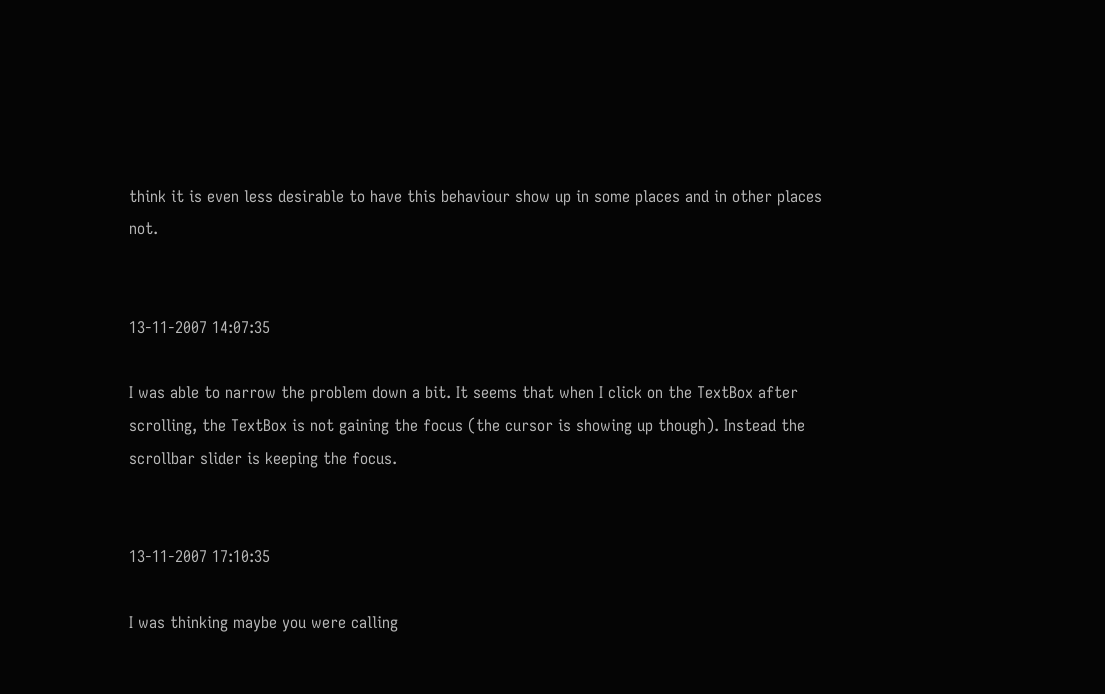think it is even less desirable to have this behaviour show up in some places and in other places not.


13-11-2007 14:07:35

I was able to narrow the problem down a bit. It seems that when I click on the TextBox after scrolling, the TextBox is not gaining the focus (the cursor is showing up though). Instead the scrollbar slider is keeping the focus.


13-11-2007 17:10:35

I was thinking maybe you were calling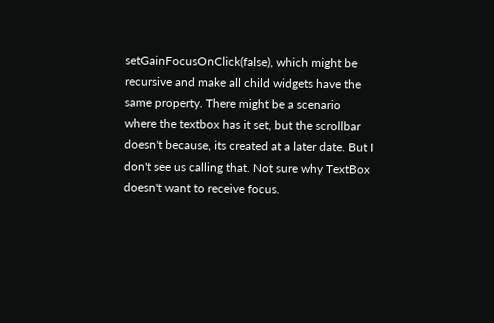setGainFocusOnClick(false), which might be recursive and make all child widgets have the same property. There might be a scenario where the textbox has it set, but the scrollbar doesn't because, its created at a later date. But I don't see us calling that. Not sure why TextBox doesn't want to receive focus.